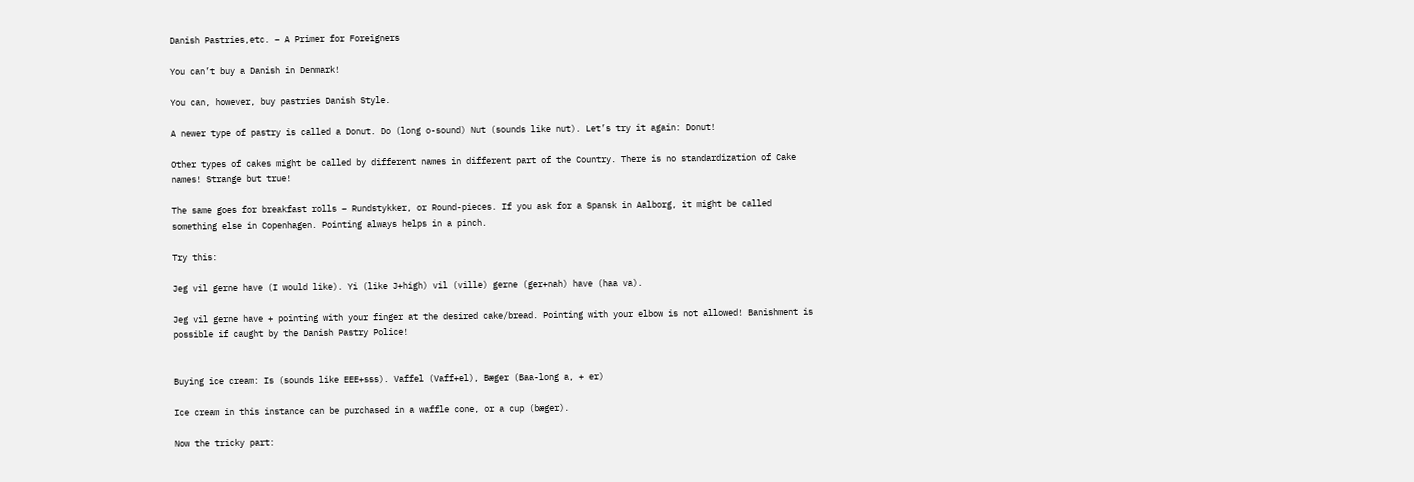Danish Pastries,etc. – A Primer for Foreigners

You can’t buy a Danish in Denmark!

You can, however, buy pastries Danish Style.

A newer type of pastry is called a Donut. Do (long o-sound) Nut (sounds like nut). Let’s try it again: Donut!

Other types of cakes might be called by different names in different part of the Country. There is no standardization of Cake names! Strange but true!

The same goes for breakfast rolls – Rundstykker, or Round-pieces. If you ask for a Spansk in Aalborg, it might be called something else in Copenhagen. Pointing always helps in a pinch.

Try this:

Jeg vil gerne have (I would like). Yi (like J+high) vil (ville) gerne (ger+nah) have (haa va).

Jeg vil gerne have + pointing with your finger at the desired cake/bread. Pointing with your elbow is not allowed! Banishment is possible if caught by the Danish Pastry Police!


Buying ice cream: Is (sounds like EEE+sss). Vaffel (Vaff+el), Bæger (Baa-long a, + er)

Ice cream in this instance can be purchased in a waffle cone, or a cup (bæger).

Now the tricky part: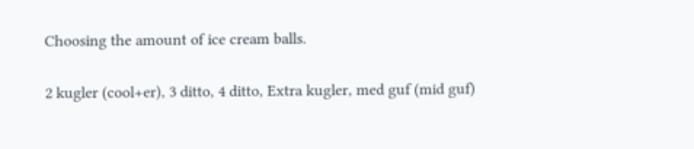Choosing the amount of ice cream balls.

2 kugler (cool+er), 3 ditto, 4 ditto, Extra kugler, med guf (mid guf)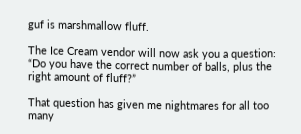guf is marshmallow fluff.

The Ice Cream vendor will now ask you a question: “Do you have the correct number of balls, plus the right amount of fluff?”

That question has given me nightmares for all too many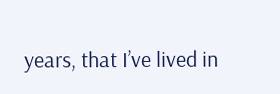years, that I’ve lived in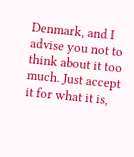Denmark, and I advise you not to think about it too much. Just accept it for what it is,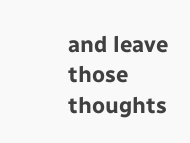and leave those thoughts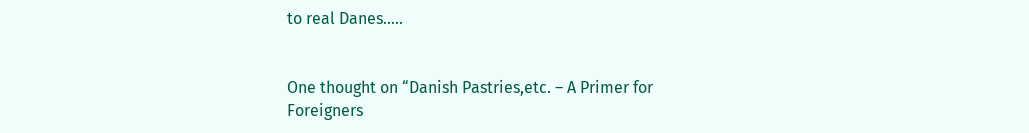to real Danes…..


One thought on “Danish Pastries,etc. – A Primer for Foreigners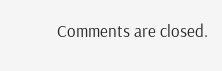Comments are closed.